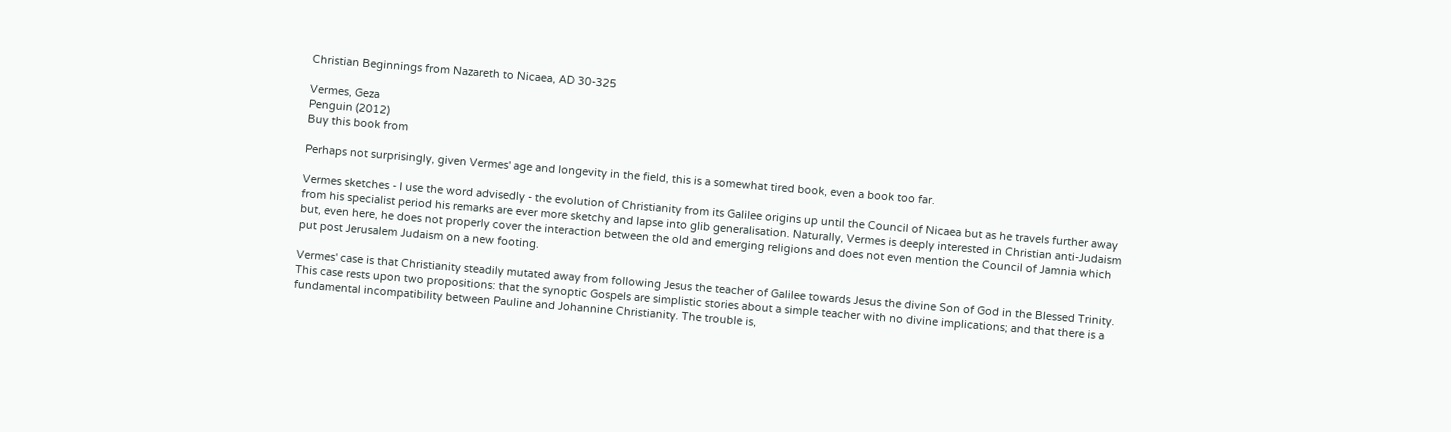Christian Beginnings from Nazareth to Nicaea, AD 30-325

Vermes, Geza
Penguin (2012)
Buy this book from

Perhaps not surprisingly, given Vermes' age and longevity in the field, this is a somewhat tired book, even a book too far.

Vermes sketches - I use the word advisedly - the evolution of Christianity from its Galilee origins up until the Council of Nicaea but as he travels further away from his specialist period his remarks are ever more sketchy and lapse into glib generalisation. Naturally, Vermes is deeply interested in Christian anti-Judaism but, even here, he does not properly cover the interaction between the old and emerging religions and does not even mention the Council of Jamnia which put post Jerusalem Judaism on a new footing.

Vermes' case is that Christianity steadily mutated away from following Jesus the teacher of Galilee towards Jesus the divine Son of God in the Blessed Trinity. This case rests upon two propositions: that the synoptic Gospels are simplistic stories about a simple teacher with no divine implications; and that there is a fundamental incompatibility between Pauline and Johannine Christianity. The trouble is,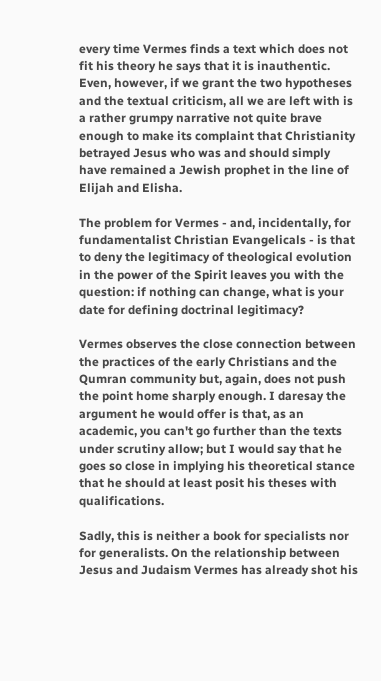every time Vermes finds a text which does not fit his theory he says that it is inauthentic. Even, however, if we grant the two hypotheses and the textual criticism, all we are left with is a rather grumpy narrative not quite brave enough to make its complaint that Christianity betrayed Jesus who was and should simply have remained a Jewish prophet in the line of Elijah and Elisha.

The problem for Vermes - and, incidentally, for fundamentalist Christian Evangelicals - is that to deny the legitimacy of theological evolution in the power of the Spirit leaves you with the question: if nothing can change, what is your date for defining doctrinal legitimacy?

Vermes observes the close connection between the practices of the early Christians and the Qumran community but, again, does not push the point home sharply enough. I daresay the argument he would offer is that, as an academic, you can't go further than the texts under scrutiny allow; but I would say that he goes so close in implying his theoretical stance that he should at least posit his theses with qualifications.

Sadly, this is neither a book for specialists nor for generalists. On the relationship between Jesus and Judaism Vermes has already shot his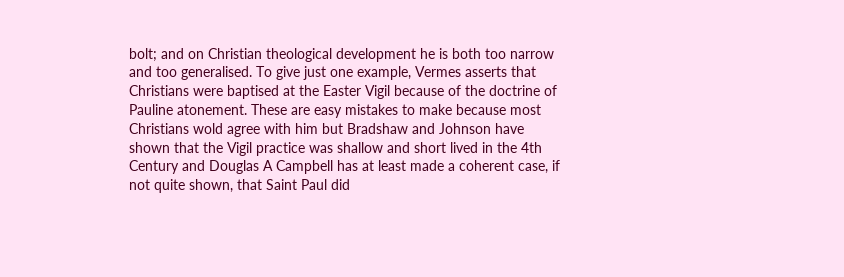bolt; and on Christian theological development he is both too narrow and too generalised. To give just one example, Vermes asserts that Christians were baptised at the Easter Vigil because of the doctrine of Pauline atonement. These are easy mistakes to make because most Christians wold agree with him but Bradshaw and Johnson have shown that the Vigil practice was shallow and short lived in the 4th Century and Douglas A Campbell has at least made a coherent case, if not quite shown, that Saint Paul did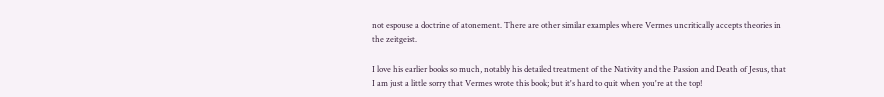not espouse a doctrine of atonement. There are other similar examples where Vermes uncritically accepts theories in the zeitgeist.

I love his earlier books so much, notably his detailed treatment of the Nativity and the Passion and Death of Jesus, that I am just a little sorry that Vermes wrote this book; but it's hard to quit when you're at the top!